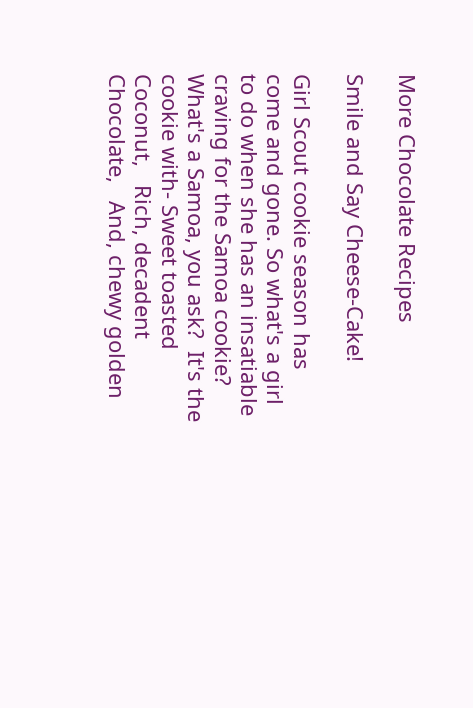More Chocolate Recipes

Smile and Say Cheese-Cake!

Girl Scout cookie season has come and gone. So what's a girl to do when she has an insatiable craving for the Samoa cookie?     What's a Samoa, you ask?  It's the cookie with- Sweet toasted Coconut,   Rich, decadent Chocolate,   And, chewy golden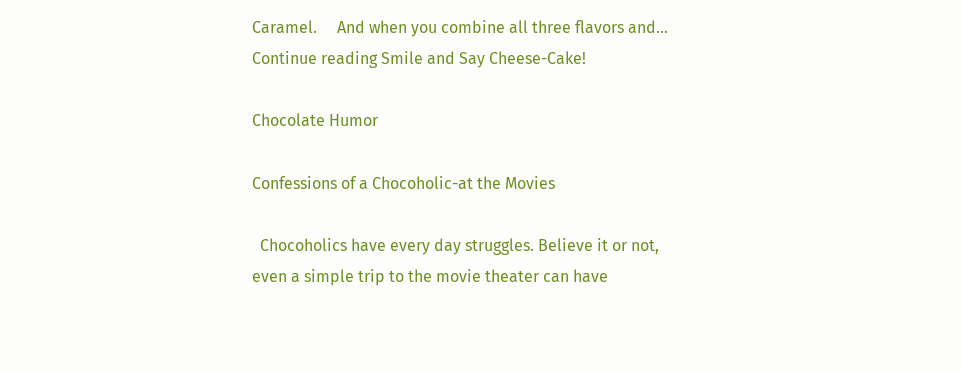Caramel.     And when you combine all three flavors and… Continue reading Smile and Say Cheese-Cake!

Chocolate Humor

Confessions of a Chocoholic-at the Movies

  Chocoholics have every day struggles. Believe it or not, even a simple trip to the movie theater can have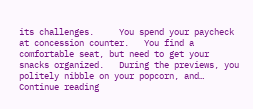its challenges.     You spend your paycheck at concession counter.   You find a comfortable seat, but need to get your snacks organized.   During the previews, you politely nibble on your popcorn, and… Continue reading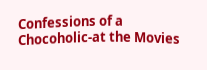Confessions of a Chocoholic-at the Movies